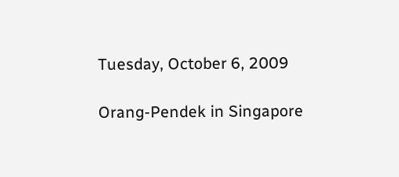Tuesday, October 6, 2009

Orang-Pendek in Singapore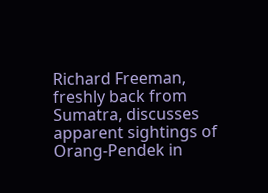Richard Freeman, freshly back from Sumatra, discusses apparent sightings of Orang-Pendek in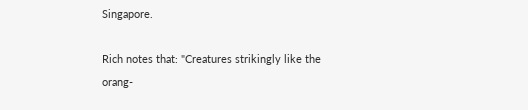Singapore.

Rich notes that: "Creatures strikingly like the orang-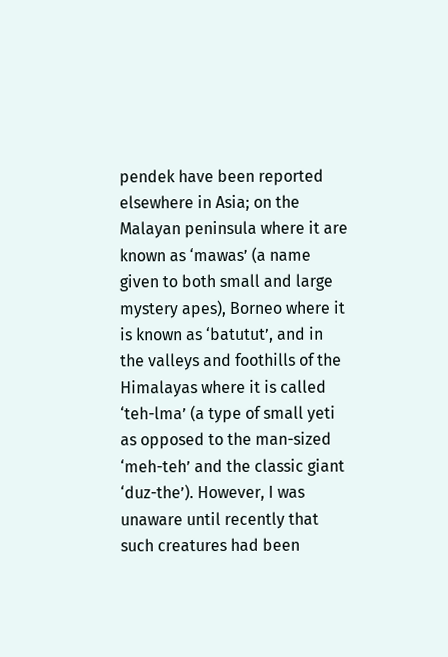pendek have been reported elsewhere in Asia; on the Malayan peninsula where it are known as ‘mawas’ (a name given to both small and large mystery apes), Borneo where it is known as ‘batutut’, and in the valleys and foothills of the Himalayas where it is called ‘teh-lma’ (a type of small yeti as opposed to the man-sized ‘meh-teh’ and the classic giant ‘duz-the’). However, I was unaware until recently that such creatures had been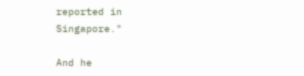reported in Singapore."

And he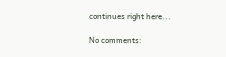continues right here...

No comments: